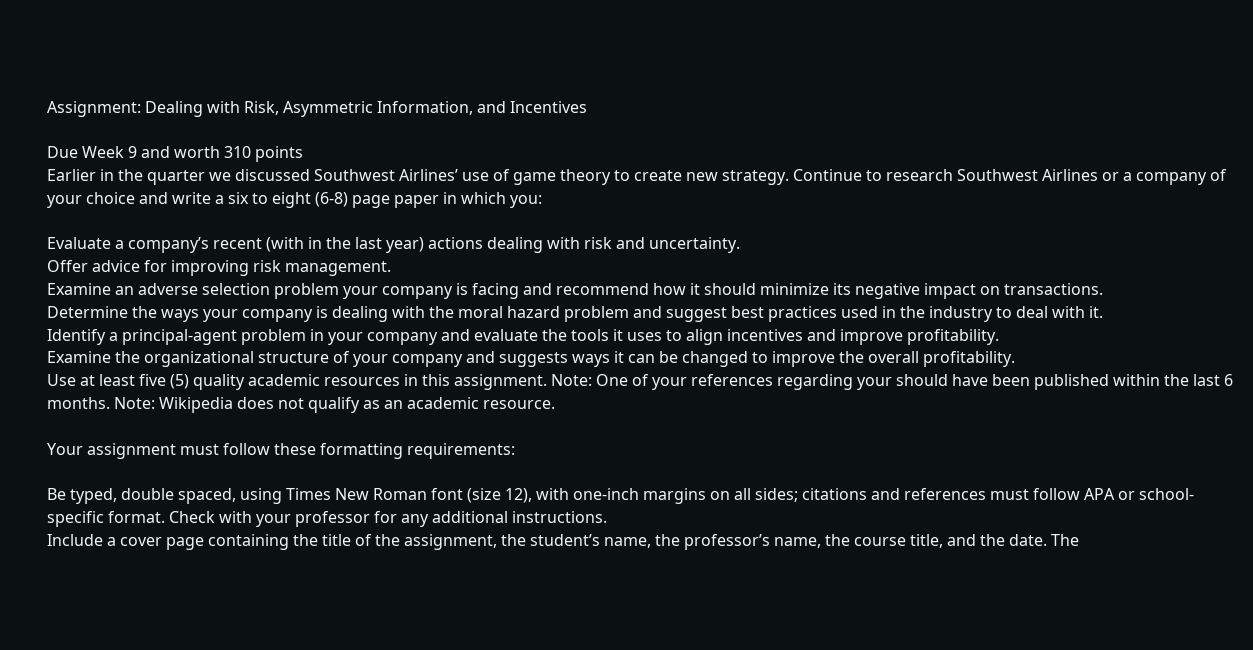Assignment: Dealing with Risk, Asymmetric Information, and Incentives

Due Week 9 and worth 310 points
Earlier in the quarter we discussed Southwest Airlines’ use of game theory to create new strategy. Continue to research Southwest Airlines or a company of your choice and write a six to eight (6-8) page paper in which you:

Evaluate a company’s recent (with in the last year) actions dealing with risk and uncertainty.
Offer advice for improving risk management.
Examine an adverse selection problem your company is facing and recommend how it should minimize its negative impact on transactions.
Determine the ways your company is dealing with the moral hazard problem and suggest best practices used in the industry to deal with it.
Identify a principal-agent problem in your company and evaluate the tools it uses to align incentives and improve profitability.
Examine the organizational structure of your company and suggests ways it can be changed to improve the overall profitability.
Use at least five (5) quality academic resources in this assignment. Note: One of your references regarding your should have been published within the last 6 months. Note: Wikipedia does not qualify as an academic resource.

Your assignment must follow these formatting requirements:

Be typed, double spaced, using Times New Roman font (size 12), with one-inch margins on all sides; citations and references must follow APA or school-specific format. Check with your professor for any additional instructions.
Include a cover page containing the title of the assignment, the student’s name, the professor’s name, the course title, and the date. The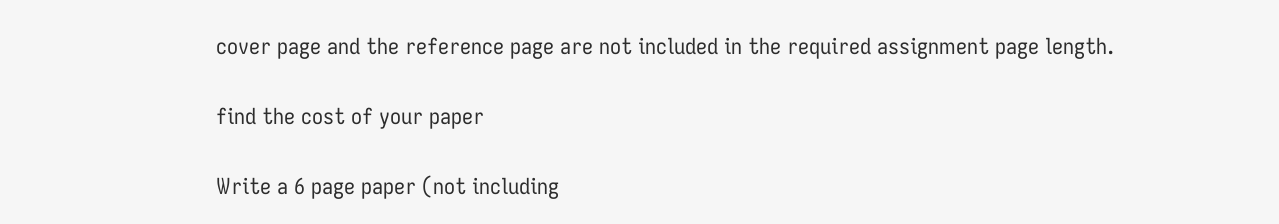cover page and the reference page are not included in the required assignment page length.

find the cost of your paper

Write a 6 page paper (not including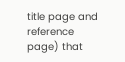title page and reference page) that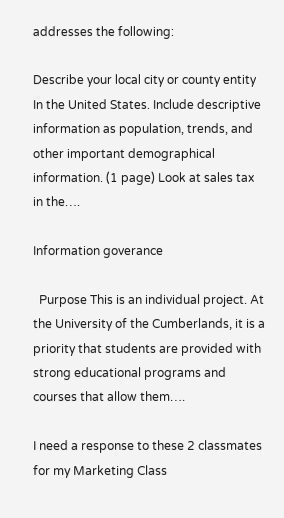addresses the following:

Describe your local city or county entity In the United States. Include descriptive information as population, trends, and other important demographical information. (1 page) Look at sales tax in the….

Information goverance

  Purpose This is an individual project. At the University of the Cumberlands, it is a priority that students are provided with strong educational programs and courses that allow them….

I need a response to these 2 classmates for my Marketing Class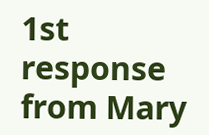1st response from Mary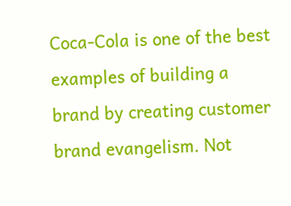Coca-Cola is one of the best examples of building a brand by creating customer brand evangelism. Not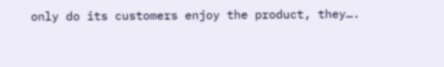only do its customers enjoy the product, they….